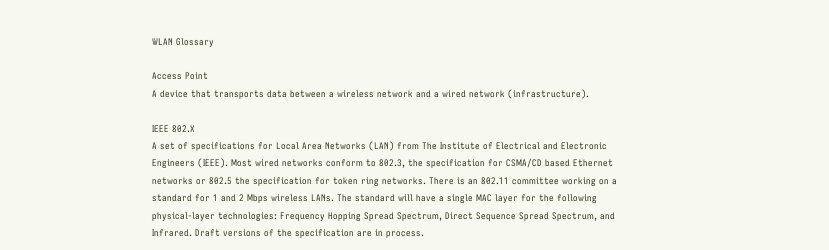WLAN Glossary

Access Point
A device that transports data between a wireless network and a wired network (infrastructure).

IEEE 802.X
A set of specifications for Local Area Networks (LAN) from The Institute of Electrical and Electronic Engineers (IEEE). Most wired networks conform to 802.3, the specification for CSMA/CD based Ethernet networks or 802.5 the specification for token ring networks. There is an 802.11 committee working on a standard for 1 and 2 Mbps wireless LANs. The standard will have a single MAC layer for the following physical-layer technologies: Frequency Hopping Spread Spectrum, Direct Sequence Spread Spectrum, and Infrared. Draft versions of the specification are in process.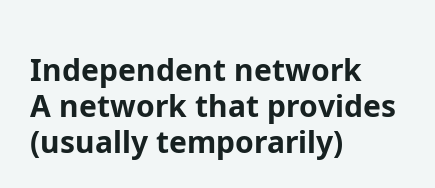Independent network
A network that provides (usually temporarily)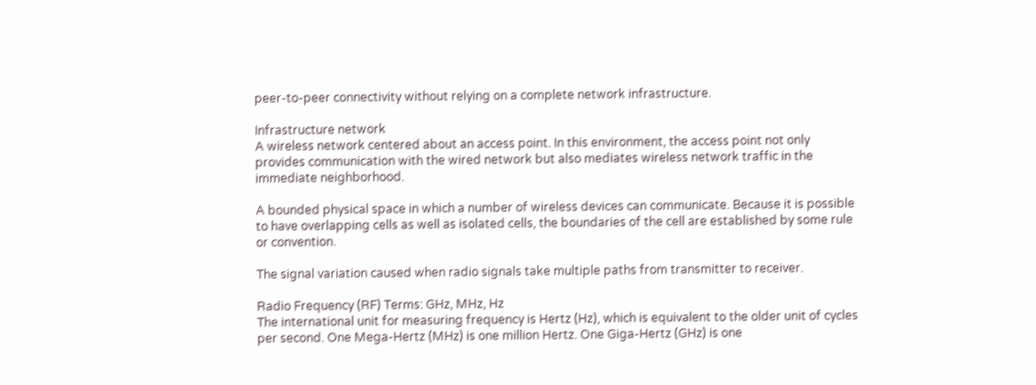peer-to-peer connectivity without relying on a complete network infrastructure.

Infrastructure network
A wireless network centered about an access point. In this environment, the access point not only provides communication with the wired network but also mediates wireless network traffic in the immediate neighborhood.

A bounded physical space in which a number of wireless devices can communicate. Because it is possible to have overlapping cells as well as isolated cells, the boundaries of the cell are established by some rule or convention.

The signal variation caused when radio signals take multiple paths from transmitter to receiver.

Radio Frequency (RF) Terms: GHz, MHz, Hz
The international unit for measuring frequency is Hertz (Hz), which is equivalent to the older unit of cycles per second. One Mega-Hertz (MHz) is one million Hertz. One Giga-Hertz (GHz) is one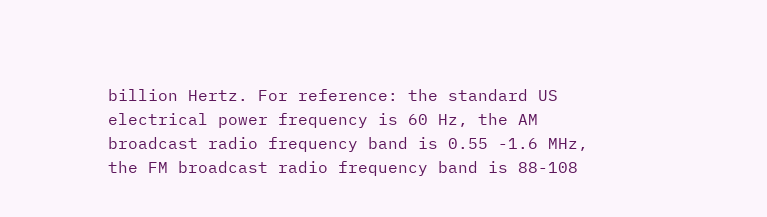billion Hertz. For reference: the standard US electrical power frequency is 60 Hz, the AM broadcast radio frequency band is 0.55 -1.6 MHz, the FM broadcast radio frequency band is 88-108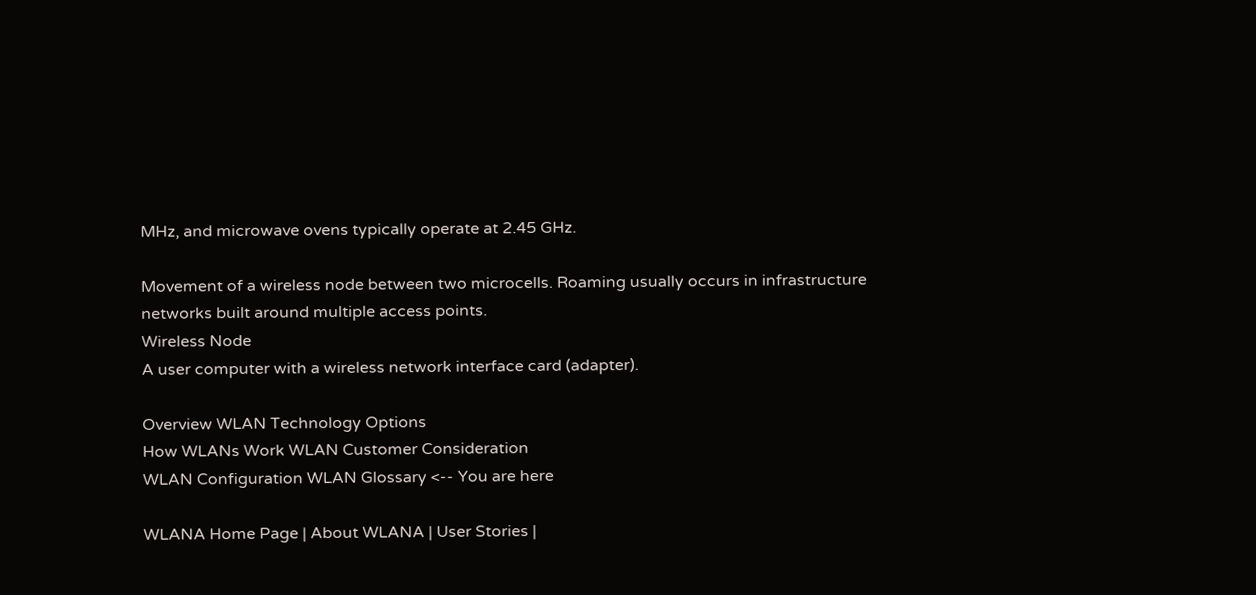MHz, and microwave ovens typically operate at 2.45 GHz.

Movement of a wireless node between two microcells. Roaming usually occurs in infrastructure networks built around multiple access points.
Wireless Node
A user computer with a wireless network interface card (adapter).

Overview WLAN Technology Options
How WLANs Work WLAN Customer Consideration
WLAN Configuration WLAN Glossary <-- You are here

WLANA Home Page | About WLANA | User Stories |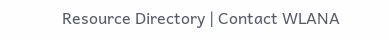Resource Directory | Contact WLANA